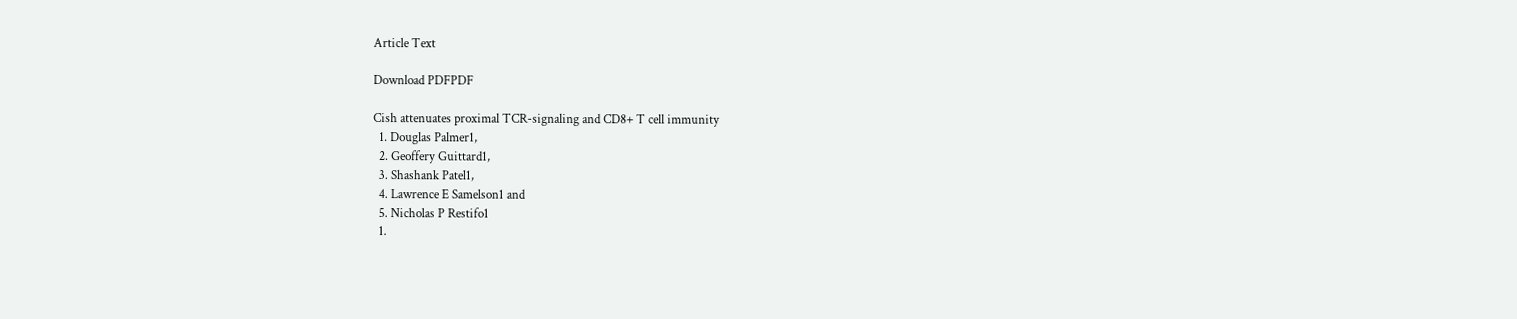Article Text

Download PDFPDF

Cish attenuates proximal TCR-signaling and CD8+ T cell immunity
  1. Douglas Palmer1,
  2. Geoffery Guittard1,
  3. Shashank Patel1,
  4. Lawrence E Samelson1 and
  5. Nicholas P Restifo1
  1.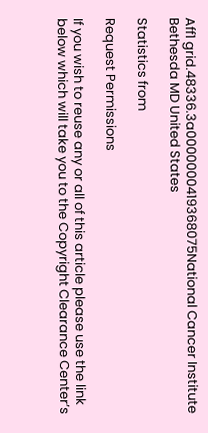Aff1 grid.48336.3a0000000419368075National Cancer Institute Bethesda MD United States

Statistics from

Request Permissions

If you wish to reuse any or all of this article please use the link below which will take you to the Copyright Clearance Center’s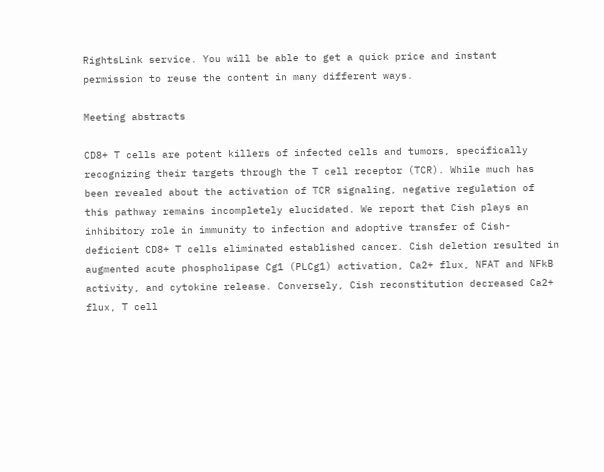RightsLink service. You will be able to get a quick price and instant permission to reuse the content in many different ways.

Meeting abstracts

CD8+ T cells are potent killers of infected cells and tumors, specifically recognizing their targets through the T cell receptor (TCR). While much has been revealed about the activation of TCR signaling, negative regulation of this pathway remains incompletely elucidated. We report that Cish plays an inhibitory role in immunity to infection and adoptive transfer of Cish-deficient CD8+ T cells eliminated established cancer. Cish deletion resulted in augmented acute phospholipase Cg1 (PLCg1) activation, Ca2+ flux, NFAT and NFkB activity, and cytokine release. Conversely, Cish reconstitution decreased Ca2+ flux, T cell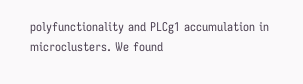polyfunctionality and PLCg1 accumulation in microclusters. We found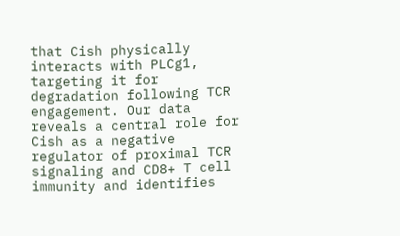that Cish physically interacts with PLCg1, targeting it for degradation following TCR engagement. Our data reveals a central role for Cish as a negative regulator of proximal TCR signaling and CD8+ T cell immunity and identifies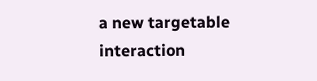a new targetable interaction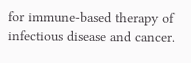for immune-based therapy of infectious disease and cancer.